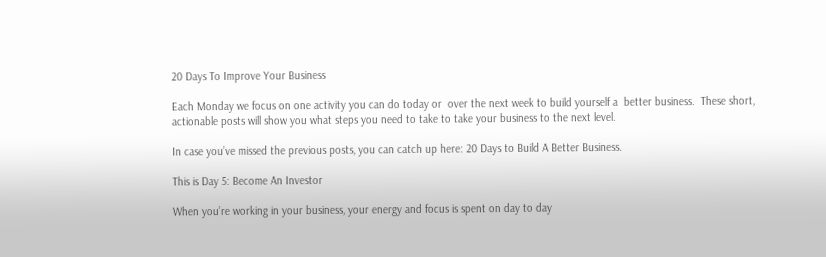20 Days To Improve Your Business

Each Monday we focus on one activity you can do today or  over the next week to build yourself a  better business.  These short, actionable posts will show you what steps you need to take to take your business to the next level.

In case you’ve missed the previous posts, you can catch up here: 20 Days to Build A Better Business.

This is Day 5: Become An Investor

When you’re working in your business, your energy and focus is spent on day to day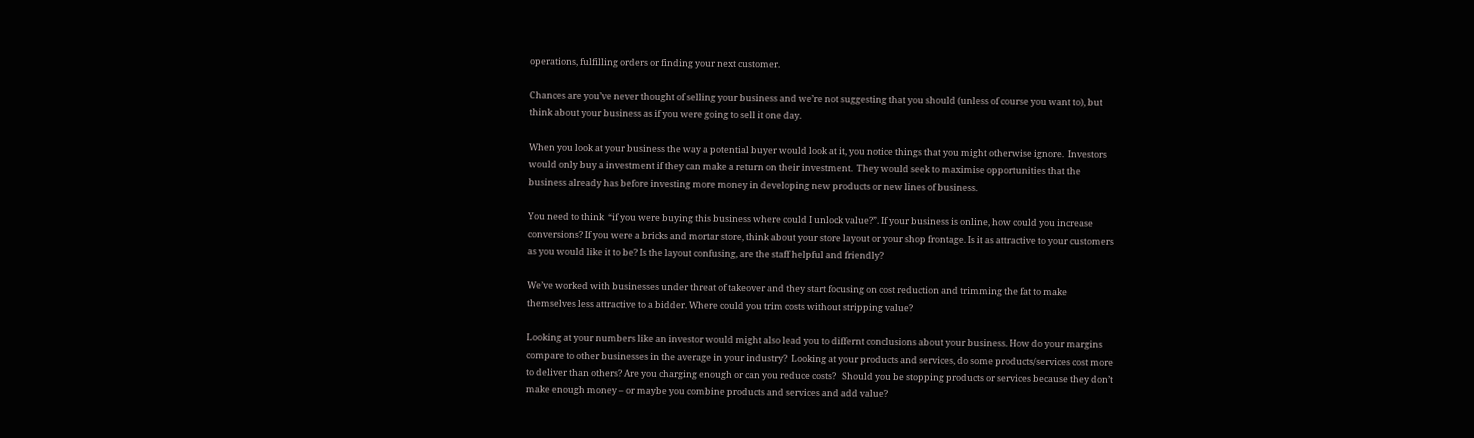operations, fulfilling orders or finding your next customer.

Chances are you’ve never thought of selling your business and we’re not suggesting that you should (unless of course you want to), but think about your business as if you were going to sell it one day.

When you look at your business the way a potential buyer would look at it, you notice things that you might otherwise ignore.  Investors would only buy a investment if they can make a return on their investment.  They would seek to maximise opportunities that the business already has before investing more money in developing new products or new lines of business.

You need to think  “if you were buying this business where could I unlock value?”. If your business is online, how could you increase conversions? If you were a bricks and mortar store, think about your store layout or your shop frontage. Is it as attractive to your customers as you would like it to be? Is the layout confusing, are the staff helpful and friendly?

We’ve worked with businesses under threat of takeover and they start focusing on cost reduction and trimming the fat to make themselves less attractive to a bidder. Where could you trim costs without stripping value?

Looking at your numbers like an investor would might also lead you to differnt conclusions about your business. How do your margins compare to other businesses in the average in your industry?  Looking at your products and services, do some products/services cost more to deliver than others? Are you charging enough or can you reduce costs?   Should you be stopping products or services because they don’t make enough money – or maybe you combine products and services and add value?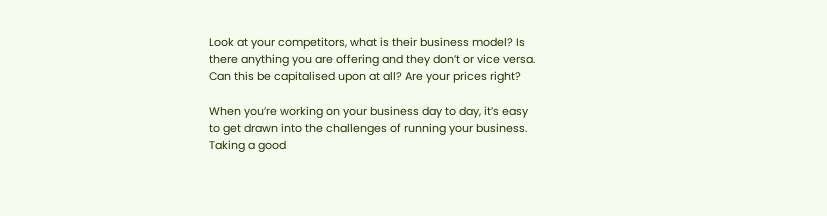Look at your competitors, what is their business model? Is there anything you are offering and they don’t or vice versa. Can this be capitalised upon at all? Are your prices right?

When you’re working on your business day to day, it’s easy to get drawn into the challenges of running your business. Taking a good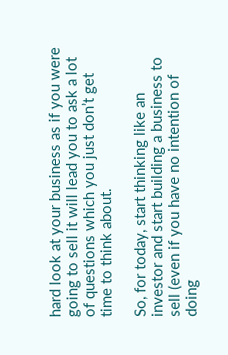hard look at your business as if you were going to sell it will lead you to ask a lot of questions which you just don’t get time to think about.

So, for today, start thinking like an investor and start building a business to sell (even if you have no intention of doing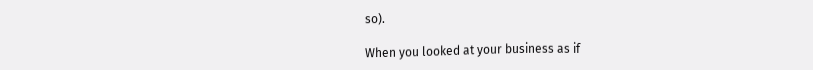so).

When you looked at your business as if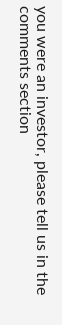you were an investor, please tell us in the comments section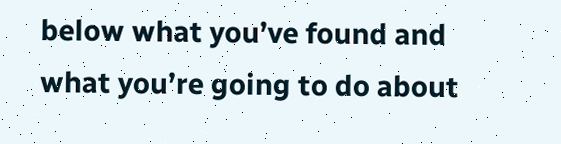below what you’ve found and what you’re going to do about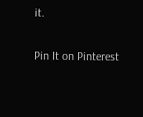it.

Pin It on Pinterest